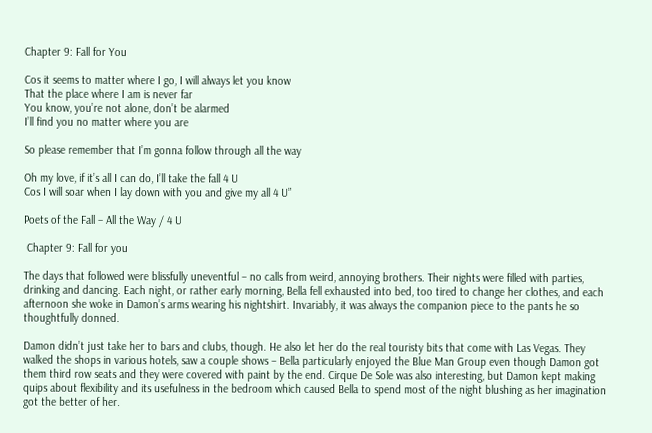Chapter 9: Fall for You

Cos it seems to matter where I go, I will always let you know
That the place where I am is never far
You know, you’re not alone, don’t be alarmed
I’ll find you no matter where you are

So please remember that I’m gonna follow through all the way

Oh my love, if it’s all I can do, I’ll take the fall 4 U
Cos I will soar when I lay down with you and give my all 4 U”

Poets of the Fall – All the Way / 4 U

 Chapter 9: Fall for you

The days that followed were blissfully uneventful – no calls from weird, annoying brothers. Their nights were filled with parties, drinking and dancing. Each night, or rather early morning, Bella fell exhausted into bed, too tired to change her clothes, and each afternoon she woke in Damon’s arms wearing his nightshirt. Invariably, it was always the companion piece to the pants he so thoughtfully donned.

Damon didn’t just take her to bars and clubs, though. He also let her do the real touristy bits that come with Las Vegas. They walked the shops in various hotels, saw a couple shows – Bella particularly enjoyed the Blue Man Group even though Damon got them third row seats and they were covered with paint by the end. Cirque De Sole was also interesting, but Damon kept making quips about flexibility and its usefulness in the bedroom which caused Bella to spend most of the night blushing as her imagination got the better of her.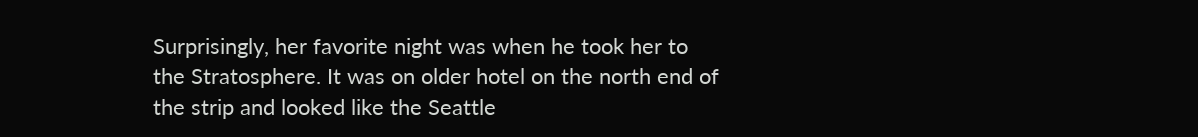Surprisingly, her favorite night was when he took her to the Stratosphere. It was on older hotel on the north end of the strip and looked like the Seattle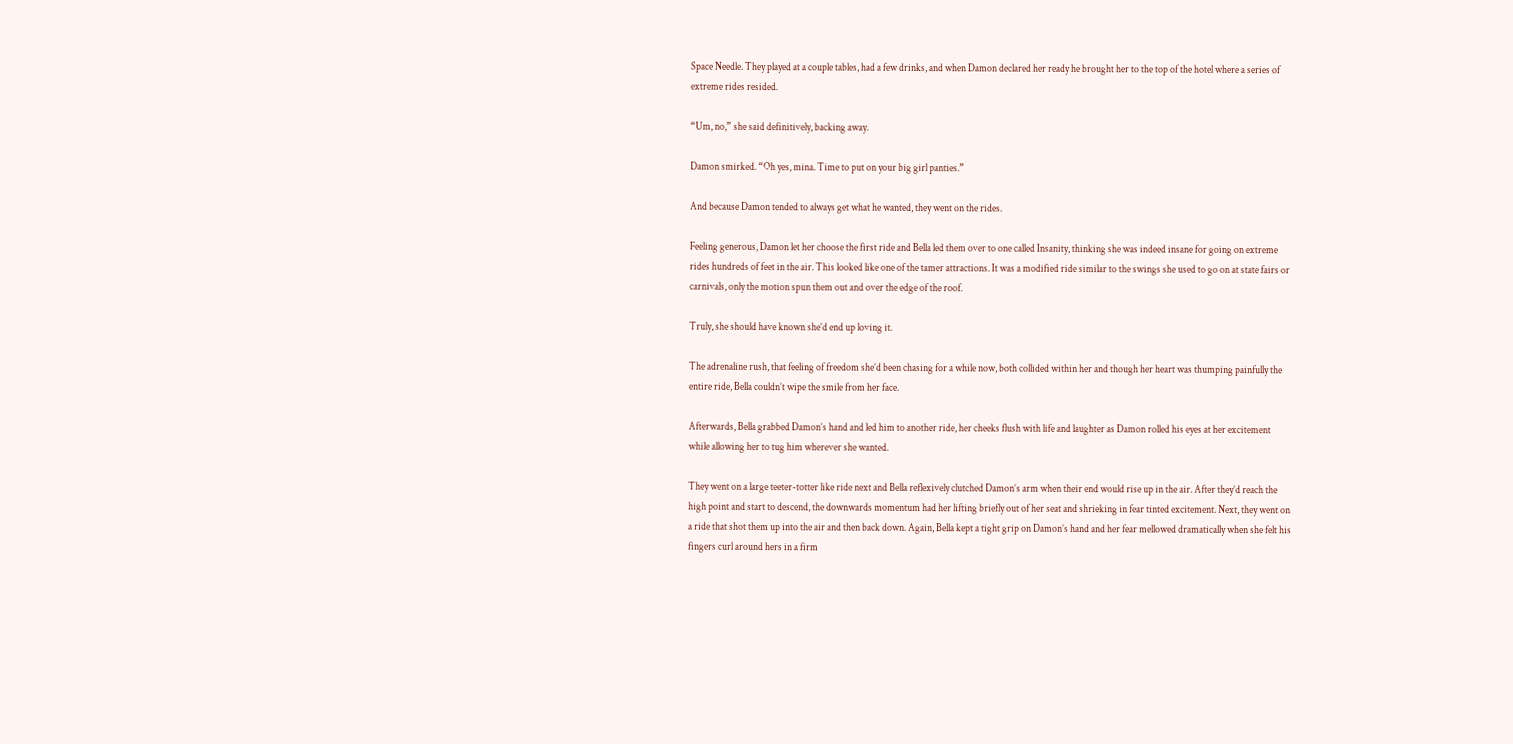Space Needle. They played at a couple tables, had a few drinks, and when Damon declared her ready he brought her to the top of the hotel where a series of extreme rides resided.

“Um, no,” she said definitively, backing away.

Damon smirked. “Oh yes, mina. Time to put on your big girl panties.”

And because Damon tended to always get what he wanted, they went on the rides.

Feeling generous, Damon let her choose the first ride and Bella led them over to one called Insanity, thinking she was indeed insane for going on extreme rides hundreds of feet in the air. This looked like one of the tamer attractions. It was a modified ride similar to the swings she used to go on at state fairs or carnivals, only the motion spun them out and over the edge of the roof.

Truly, she should have known she’d end up loving it.

The adrenaline rush, that feeling of freedom she’d been chasing for a while now, both collided within her and though her heart was thumping painfully the entire ride, Bella couldn’t wipe the smile from her face.

Afterwards, Bella grabbed Damon’s hand and led him to another ride, her cheeks flush with life and laughter as Damon rolled his eyes at her excitement while allowing her to tug him wherever she wanted.

They went on a large teeter-totter like ride next and Bella reflexively clutched Damon’s arm when their end would rise up in the air. After they’d reach the high point and start to descend, the downwards momentum had her lifting briefly out of her seat and shrieking in fear tinted excitement. Next, they went on a ride that shot them up into the air and then back down. Again, Bella kept a tight grip on Damon’s hand and her fear mellowed dramatically when she felt his fingers curl around hers in a firm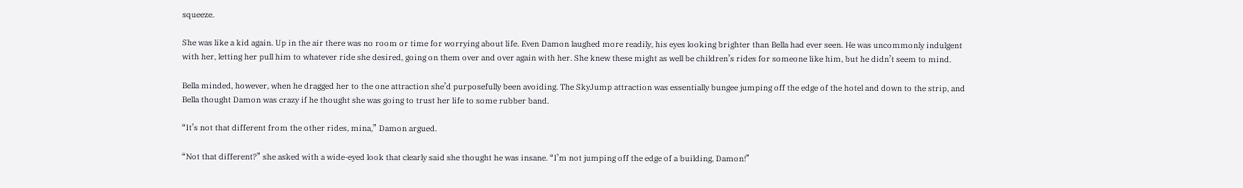squeeze.

She was like a kid again. Up in the air there was no room or time for worrying about life. Even Damon laughed more readily, his eyes looking brighter than Bella had ever seen. He was uncommonly indulgent with her, letting her pull him to whatever ride she desired, going on them over and over again with her. She knew these might as well be children’s rides for someone like him, but he didn’t seem to mind.

Bella minded, however, when he dragged her to the one attraction she’d purposefully been avoiding. The SkyJump attraction was essentially bungee jumping off the edge of the hotel and down to the strip, and Bella thought Damon was crazy if he thought she was going to trust her life to some rubber band.

“It’s not that different from the other rides, mina,” Damon argued.

“Not that different?” she asked with a wide-eyed look that clearly said she thought he was insane. “I’m not jumping off the edge of a building, Damon!”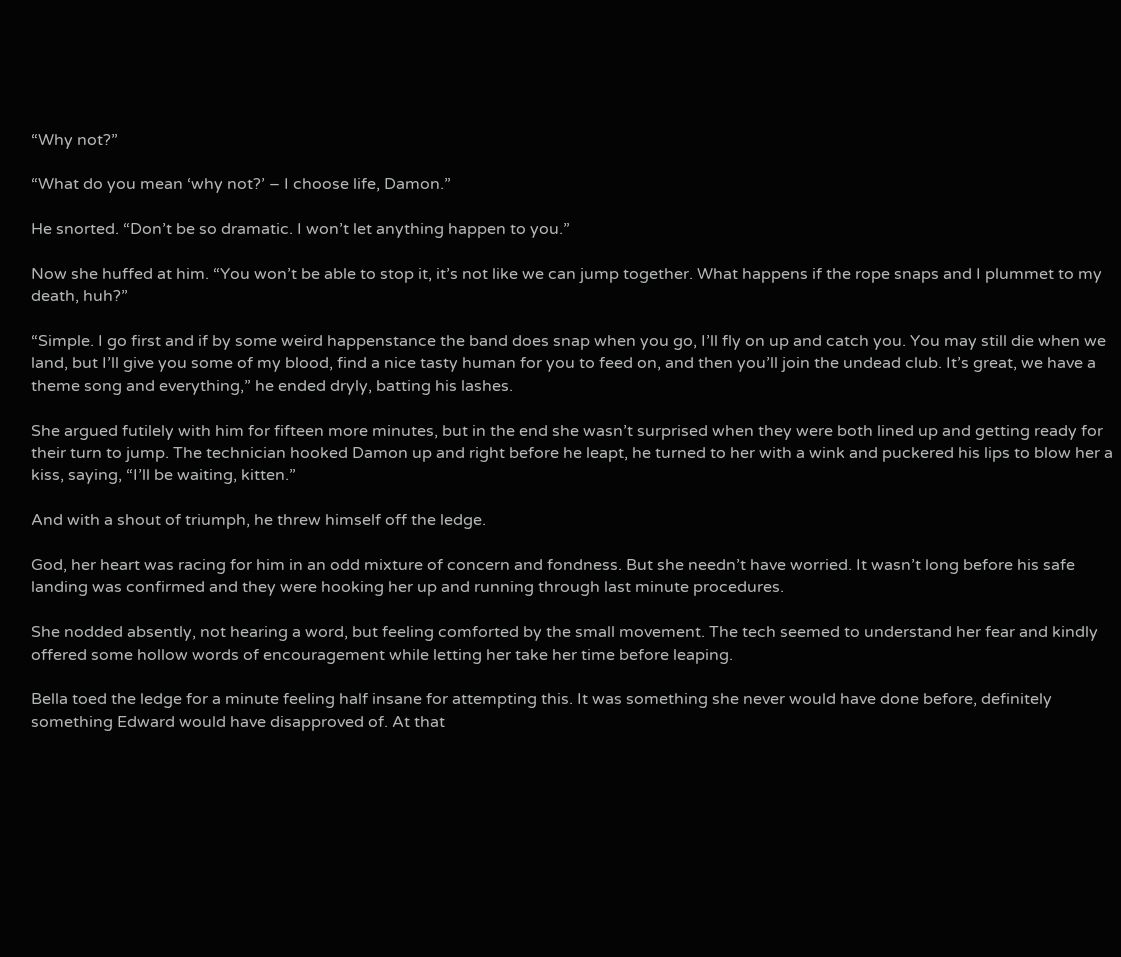“Why not?”

“What do you mean ‘why not?’ – I choose life, Damon.”

He snorted. “Don’t be so dramatic. I won’t let anything happen to you.”

Now she huffed at him. “You won’t be able to stop it, it’s not like we can jump together. What happens if the rope snaps and I plummet to my death, huh?”

“Simple. I go first and if by some weird happenstance the band does snap when you go, I’ll fly on up and catch you. You may still die when we land, but I’ll give you some of my blood, find a nice tasty human for you to feed on, and then you’ll join the undead club. It’s great, we have a theme song and everything,” he ended dryly, batting his lashes.

She argued futilely with him for fifteen more minutes, but in the end she wasn’t surprised when they were both lined up and getting ready for their turn to jump. The technician hooked Damon up and right before he leapt, he turned to her with a wink and puckered his lips to blow her a kiss, saying, “I’ll be waiting, kitten.”

And with a shout of triumph, he threw himself off the ledge.

God, her heart was racing for him in an odd mixture of concern and fondness. But she needn’t have worried. It wasn’t long before his safe landing was confirmed and they were hooking her up and running through last minute procedures.

She nodded absently, not hearing a word, but feeling comforted by the small movement. The tech seemed to understand her fear and kindly offered some hollow words of encouragement while letting her take her time before leaping.

Bella toed the ledge for a minute feeling half insane for attempting this. It was something she never would have done before, definitely something Edward would have disapproved of. At that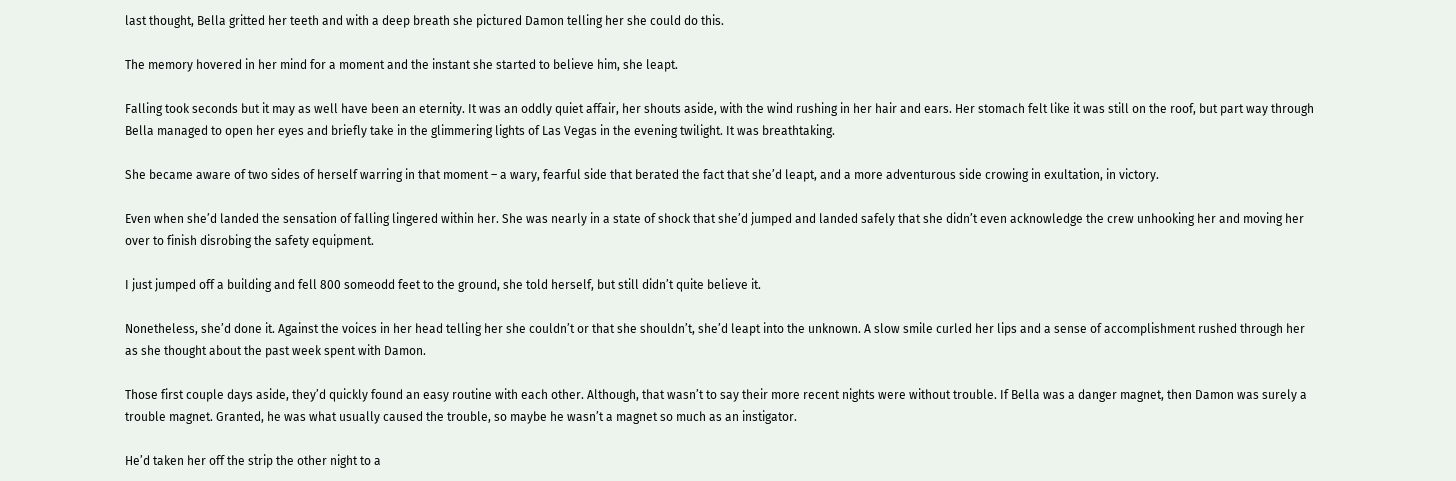last thought, Bella gritted her teeth and with a deep breath she pictured Damon telling her she could do this.

The memory hovered in her mind for a moment and the instant she started to believe him, she leapt.

Falling took seconds but it may as well have been an eternity. It was an oddly quiet affair, her shouts aside, with the wind rushing in her hair and ears. Her stomach felt like it was still on the roof, but part way through Bella managed to open her eyes and briefly take in the glimmering lights of Las Vegas in the evening twilight. It was breathtaking.

She became aware of two sides of herself warring in that moment – a wary, fearful side that berated the fact that she’d leapt, and a more adventurous side crowing in exultation, in victory.

Even when she’d landed the sensation of falling lingered within her. She was nearly in a state of shock that she’d jumped and landed safely that she didn’t even acknowledge the crew unhooking her and moving her over to finish disrobing the safety equipment.

I just jumped off a building and fell 800 someodd feet to the ground, she told herself, but still didn’t quite believe it.

Nonetheless, she’d done it. Against the voices in her head telling her she couldn’t or that she shouldn’t, she’d leapt into the unknown. A slow smile curled her lips and a sense of accomplishment rushed through her as she thought about the past week spent with Damon.

Those first couple days aside, they’d quickly found an easy routine with each other. Although, that wasn’t to say their more recent nights were without trouble. If Bella was a danger magnet, then Damon was surely a trouble magnet. Granted, he was what usually caused the trouble, so maybe he wasn’t a magnet so much as an instigator.

He’d taken her off the strip the other night to a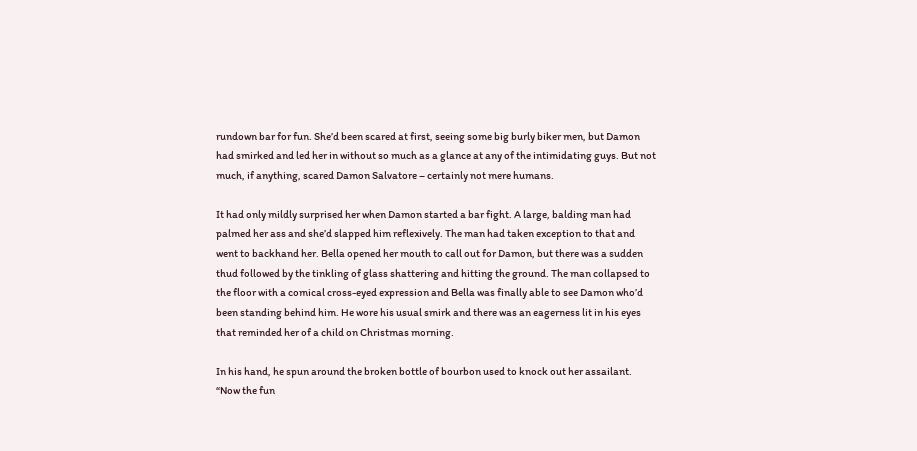rundown bar for fun. She’d been scared at first, seeing some big burly biker men, but Damon had smirked and led her in without so much as a glance at any of the intimidating guys. But not much, if anything, scared Damon Salvatore – certainly not mere humans.

It had only mildly surprised her when Damon started a bar fight. A large, balding man had palmed her ass and she’d slapped him reflexively. The man had taken exception to that and went to backhand her. Bella opened her mouth to call out for Damon, but there was a sudden thud followed by the tinkling of glass shattering and hitting the ground. The man collapsed to the floor with a comical cross-eyed expression and Bella was finally able to see Damon who’d been standing behind him. He wore his usual smirk and there was an eagerness lit in his eyes that reminded her of a child on Christmas morning.

In his hand, he spun around the broken bottle of bourbon used to knock out her assailant. “Now the fun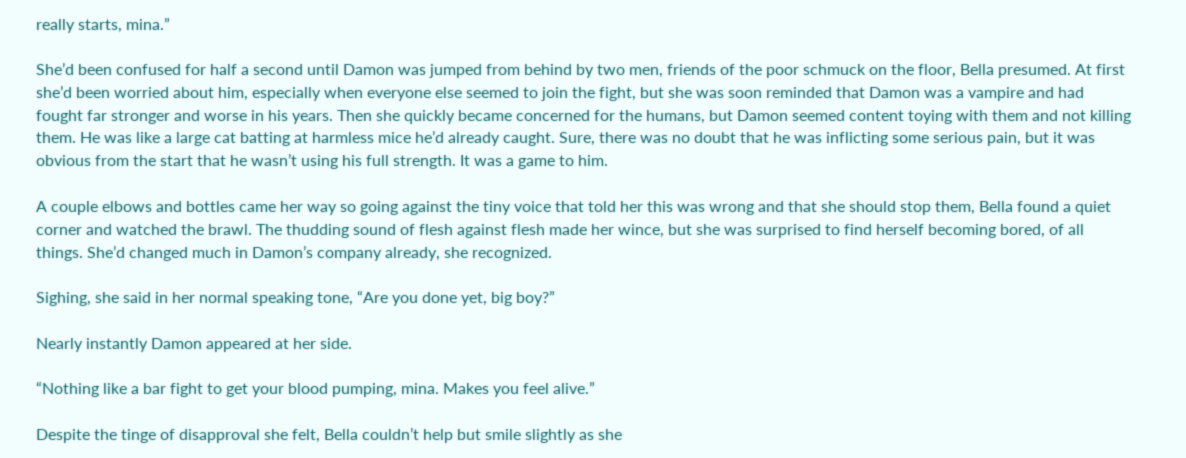really starts, mina.”

She’d been confused for half a second until Damon was jumped from behind by two men, friends of the poor schmuck on the floor, Bella presumed. At first she’d been worried about him, especially when everyone else seemed to join the fight, but she was soon reminded that Damon was a vampire and had fought far stronger and worse in his years. Then she quickly became concerned for the humans, but Damon seemed content toying with them and not killing them. He was like a large cat batting at harmless mice he’d already caught. Sure, there was no doubt that he was inflicting some serious pain, but it was obvious from the start that he wasn’t using his full strength. It was a game to him.

A couple elbows and bottles came her way so going against the tiny voice that told her this was wrong and that she should stop them, Bella found a quiet corner and watched the brawl. The thudding sound of flesh against flesh made her wince, but she was surprised to find herself becoming bored, of all things. She’d changed much in Damon’s company already, she recognized.

Sighing, she said in her normal speaking tone, “Are you done yet, big boy?”

Nearly instantly Damon appeared at her side.

“Nothing like a bar fight to get your blood pumping, mina. Makes you feel alive.”

Despite the tinge of disapproval she felt, Bella couldn’t help but smile slightly as she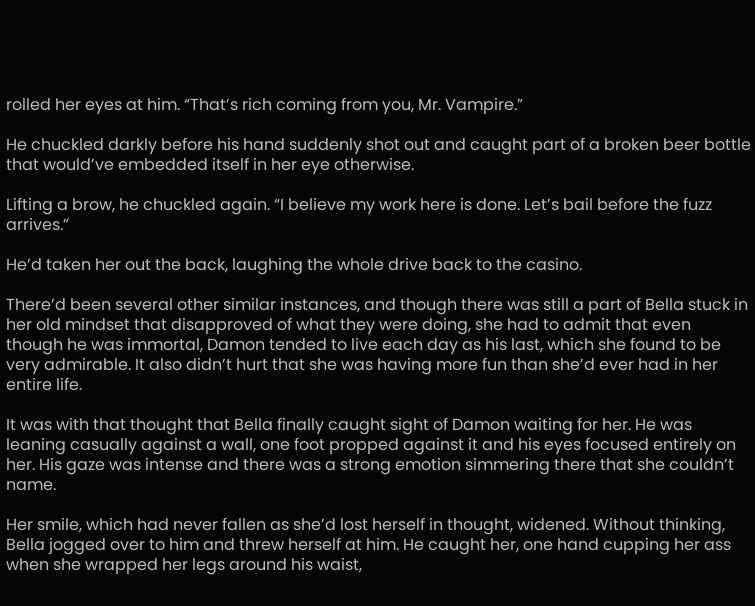rolled her eyes at him. “That’s rich coming from you, Mr. Vampire.”

He chuckled darkly before his hand suddenly shot out and caught part of a broken beer bottle that would’ve embedded itself in her eye otherwise.

Lifting a brow, he chuckled again. “I believe my work here is done. Let’s bail before the fuzz arrives.”

He’d taken her out the back, laughing the whole drive back to the casino.

There’d been several other similar instances, and though there was still a part of Bella stuck in her old mindset that disapproved of what they were doing, she had to admit that even though he was immortal, Damon tended to live each day as his last, which she found to be very admirable. It also didn’t hurt that she was having more fun than she’d ever had in her entire life.

It was with that thought that Bella finally caught sight of Damon waiting for her. He was leaning casually against a wall, one foot propped against it and his eyes focused entirely on her. His gaze was intense and there was a strong emotion simmering there that she couldn’t name.

Her smile, which had never fallen as she’d lost herself in thought, widened. Without thinking, Bella jogged over to him and threw herself at him. He caught her, one hand cupping her ass when she wrapped her legs around his waist,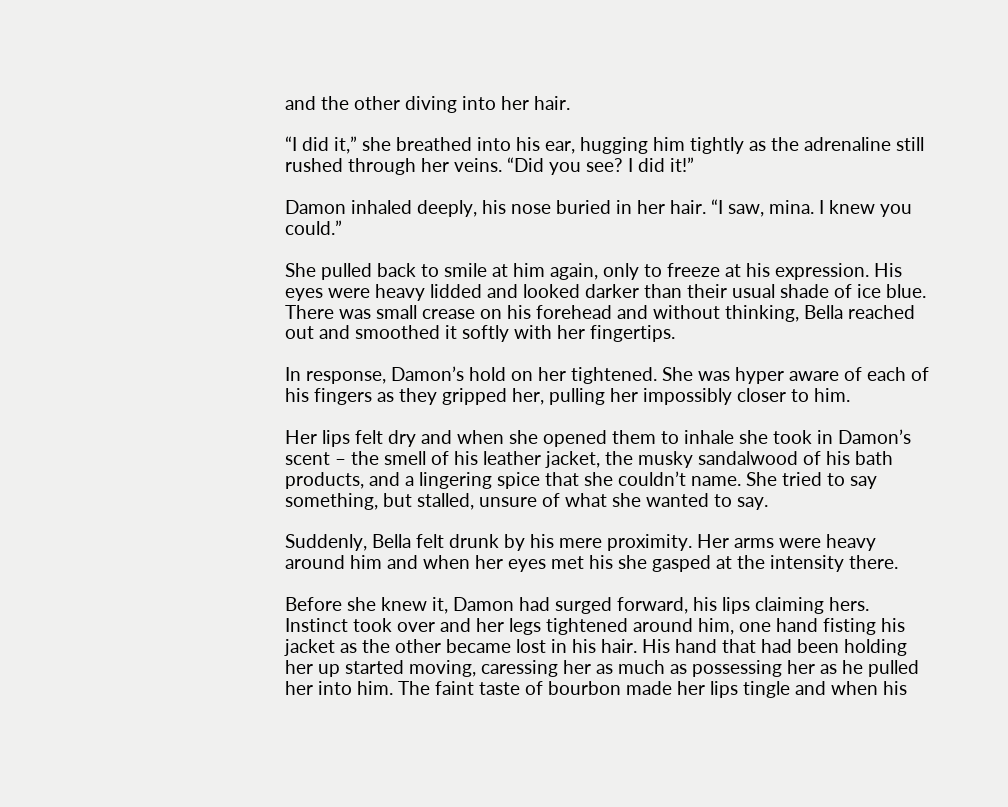and the other diving into her hair.

“I did it,” she breathed into his ear, hugging him tightly as the adrenaline still rushed through her veins. “Did you see? I did it!”

Damon inhaled deeply, his nose buried in her hair. “I saw, mina. I knew you could.”

She pulled back to smile at him again, only to freeze at his expression. His eyes were heavy lidded and looked darker than their usual shade of ice blue. There was small crease on his forehead and without thinking, Bella reached out and smoothed it softly with her fingertips.

In response, Damon’s hold on her tightened. She was hyper aware of each of his fingers as they gripped her, pulling her impossibly closer to him.

Her lips felt dry and when she opened them to inhale she took in Damon’s scent – the smell of his leather jacket, the musky sandalwood of his bath products, and a lingering spice that she couldn’t name. She tried to say something, but stalled, unsure of what she wanted to say.

Suddenly, Bella felt drunk by his mere proximity. Her arms were heavy around him and when her eyes met his she gasped at the intensity there.

Before she knew it, Damon had surged forward, his lips claiming hers. Instinct took over and her legs tightened around him, one hand fisting his jacket as the other became lost in his hair. His hand that had been holding her up started moving, caressing her as much as possessing her as he pulled her into him. The faint taste of bourbon made her lips tingle and when his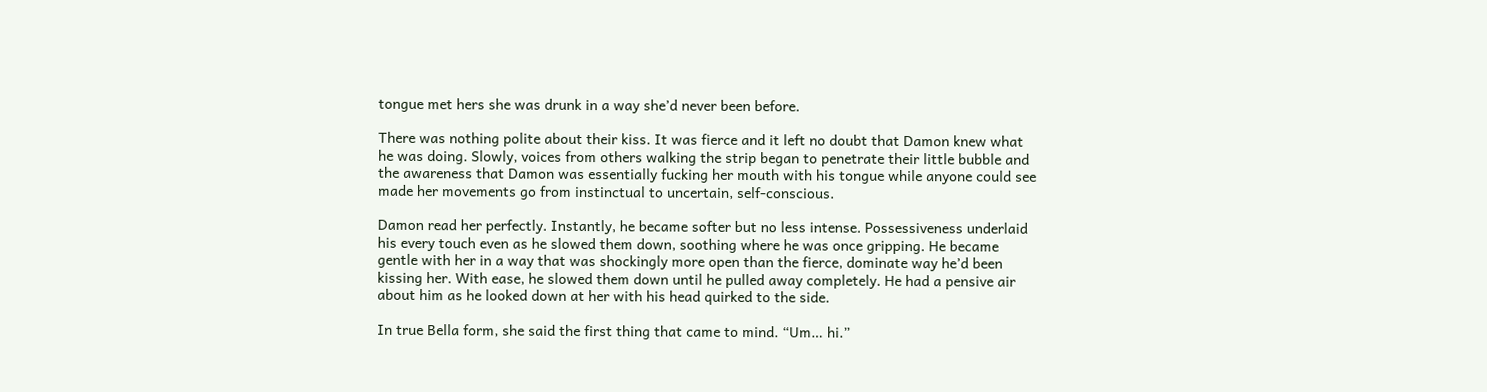tongue met hers she was drunk in a way she’d never been before.

There was nothing polite about their kiss. It was fierce and it left no doubt that Damon knew what he was doing. Slowly, voices from others walking the strip began to penetrate their little bubble and the awareness that Damon was essentially fucking her mouth with his tongue while anyone could see made her movements go from instinctual to uncertain, self-conscious.

Damon read her perfectly. Instantly, he became softer but no less intense. Possessiveness underlaid his every touch even as he slowed them down, soothing where he was once gripping. He became gentle with her in a way that was shockingly more open than the fierce, dominate way he’d been kissing her. With ease, he slowed them down until he pulled away completely. He had a pensive air about him as he looked down at her with his head quirked to the side.

In true Bella form, she said the first thing that came to mind. “Um… hi.”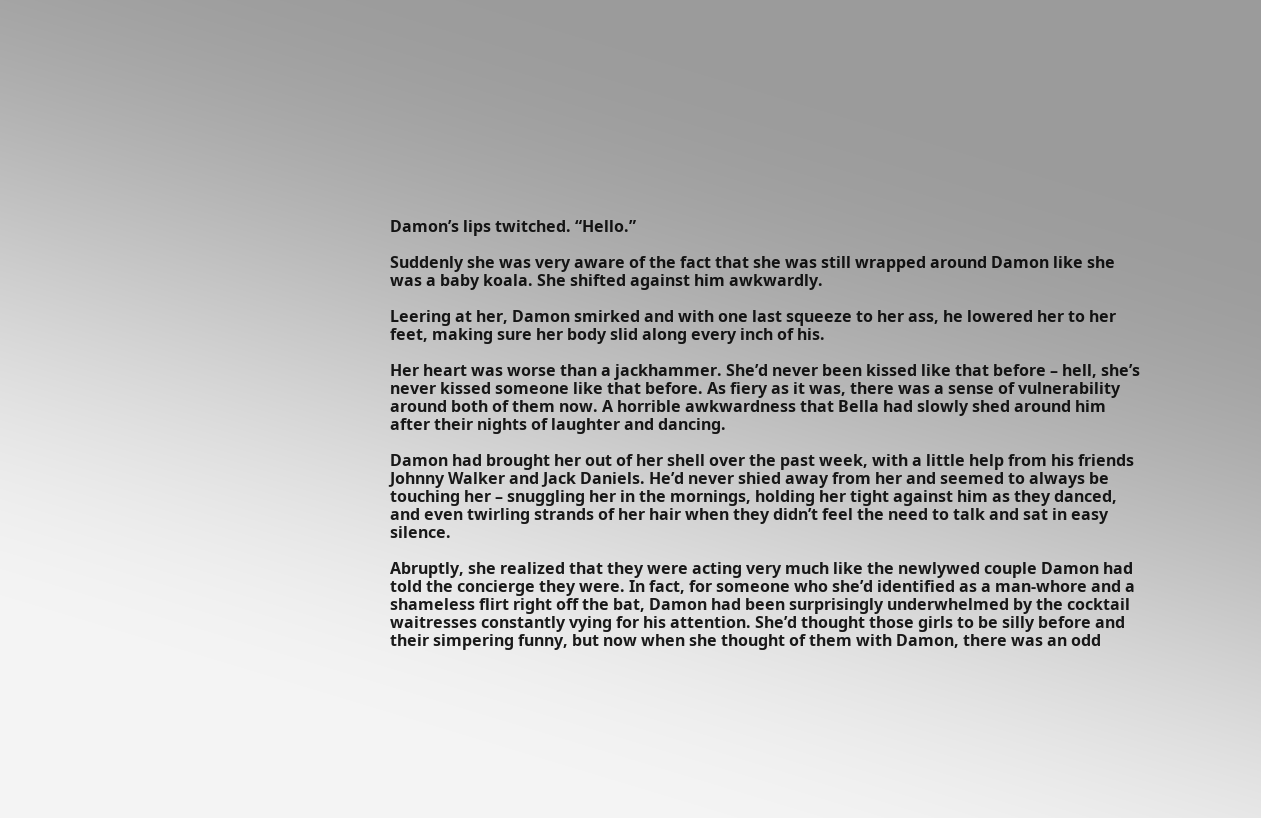Damon’s lips twitched. “Hello.”

Suddenly she was very aware of the fact that she was still wrapped around Damon like she was a baby koala. She shifted against him awkwardly.

Leering at her, Damon smirked and with one last squeeze to her ass, he lowered her to her feet, making sure her body slid along every inch of his.

Her heart was worse than a jackhammer. She’d never been kissed like that before – hell, she’s never kissed someone like that before. As fiery as it was, there was a sense of vulnerability around both of them now. A horrible awkwardness that Bella had slowly shed around him after their nights of laughter and dancing.

Damon had brought her out of her shell over the past week, with a little help from his friends Johnny Walker and Jack Daniels. He’d never shied away from her and seemed to always be touching her – snuggling her in the mornings, holding her tight against him as they danced, and even twirling strands of her hair when they didn’t feel the need to talk and sat in easy silence.

Abruptly, she realized that they were acting very much like the newlywed couple Damon had told the concierge they were. In fact, for someone who she’d identified as a man-whore and a shameless flirt right off the bat, Damon had been surprisingly underwhelmed by the cocktail waitresses constantly vying for his attention. She’d thought those girls to be silly before and their simpering funny, but now when she thought of them with Damon, there was an odd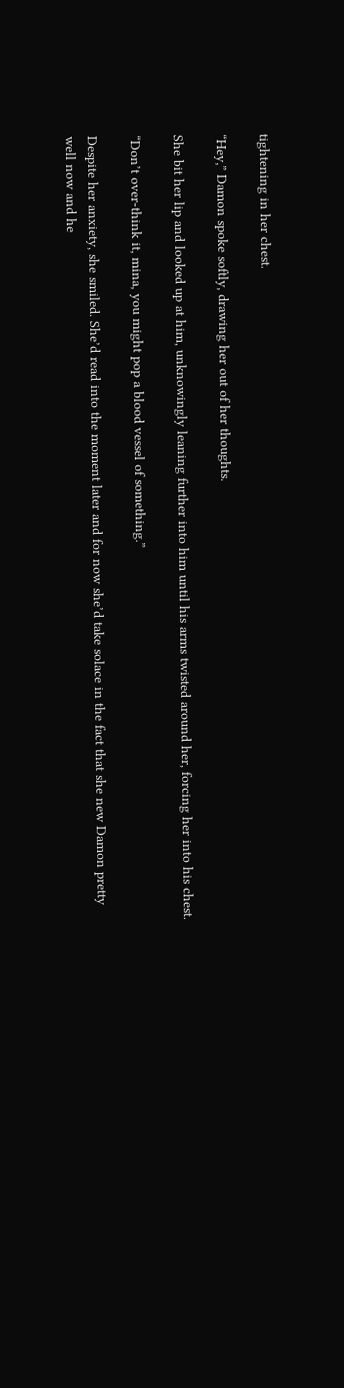tightening in her chest.

“Hey,” Damon spoke softly, drawing her out of her thoughts.

She bit her lip and looked up at him, unknowingly leaning further into him until his arms twisted around her, forcing her into his chest.

“Don’t over-think it, mina, you might pop a blood vessel of something.”

Despite her anxiety, she smiled. She’d read into the moment later and for now she’d take solace in the fact that she new Damon pretty well now and he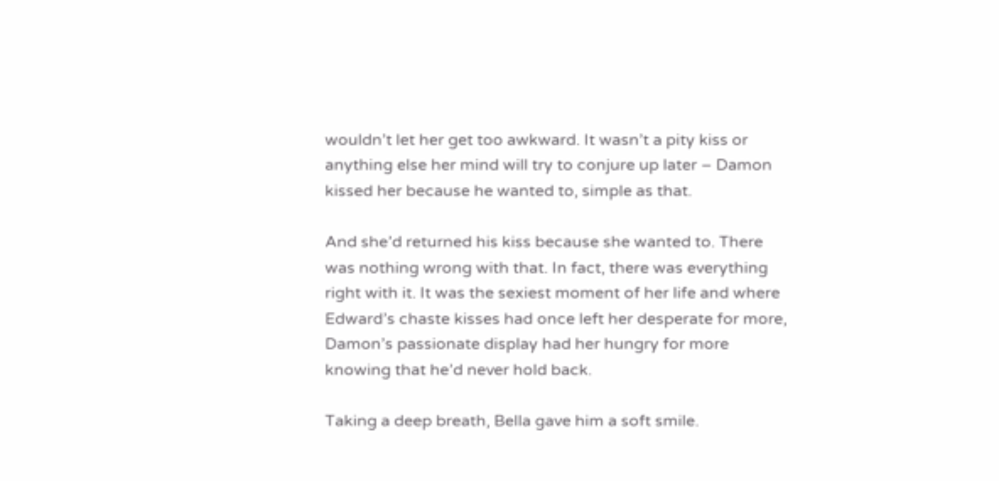wouldn’t let her get too awkward. It wasn’t a pity kiss or anything else her mind will try to conjure up later – Damon kissed her because he wanted to, simple as that.

And she’d returned his kiss because she wanted to. There was nothing wrong with that. In fact, there was everything right with it. It was the sexiest moment of her life and where Edward’s chaste kisses had once left her desperate for more, Damon’s passionate display had her hungry for more knowing that he’d never hold back.

Taking a deep breath, Bella gave him a soft smile.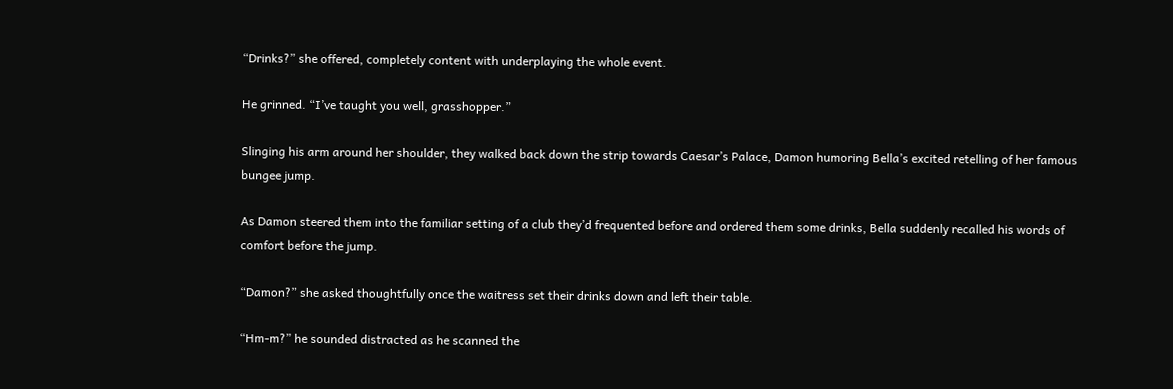“Drinks?” she offered, completely content with underplaying the whole event.

He grinned. “I’ve taught you well, grasshopper.”

Slinging his arm around her shoulder, they walked back down the strip towards Caesar’s Palace, Damon humoring Bella’s excited retelling of her famous bungee jump.

As Damon steered them into the familiar setting of a club they’d frequented before and ordered them some drinks, Bella suddenly recalled his words of comfort before the jump.

“Damon?” she asked thoughtfully once the waitress set their drinks down and left their table.

“Hm-m?” he sounded distracted as he scanned the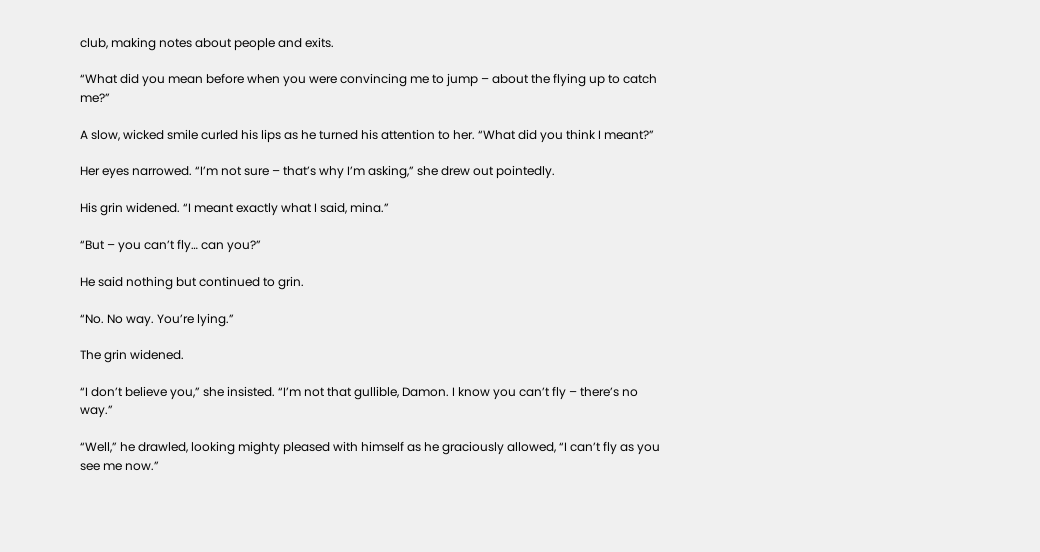club, making notes about people and exits.

“What did you mean before when you were convincing me to jump – about the flying up to catch me?”

A slow, wicked smile curled his lips as he turned his attention to her. “What did you think I meant?”

Her eyes narrowed. “I’m not sure – that’s why I’m asking,” she drew out pointedly.

His grin widened. “I meant exactly what I said, mina.”

“But – you can’t fly… can you?”

He said nothing but continued to grin.

“No. No way. You’re lying.”

The grin widened.

“I don’t believe you,” she insisted. “I’m not that gullible, Damon. I know you can’t fly – there’s no way.”

“Well,” he drawled, looking mighty pleased with himself as he graciously allowed, “I can’t fly as you see me now.”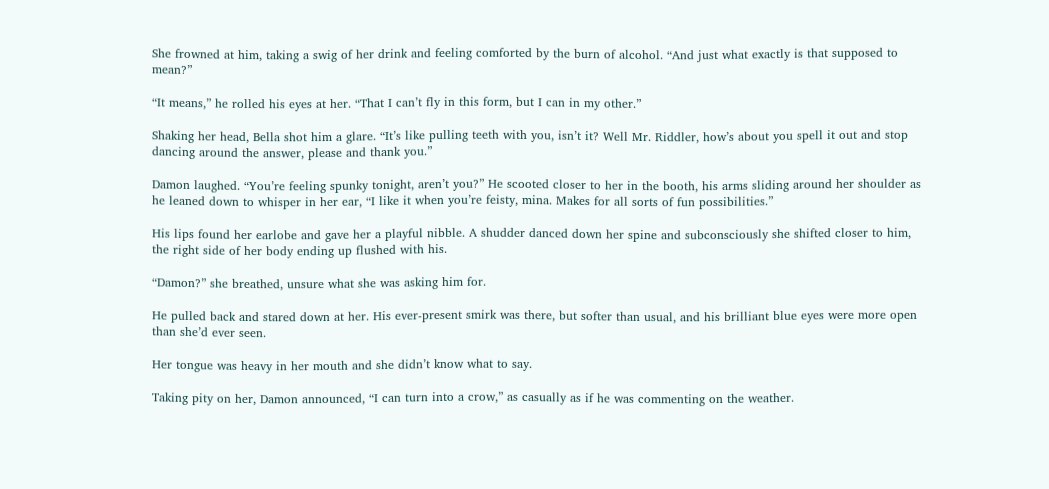She frowned at him, taking a swig of her drink and feeling comforted by the burn of alcohol. “And just what exactly is that supposed to mean?”

“It means,” he rolled his eyes at her. “That I can’t fly in this form, but I can in my other.”

Shaking her head, Bella shot him a glare. “It’s like pulling teeth with you, isn’t it? Well Mr. Riddler, how’s about you spell it out and stop dancing around the answer, please and thank you.”

Damon laughed. “You’re feeling spunky tonight, aren’t you?” He scooted closer to her in the booth, his arms sliding around her shoulder as he leaned down to whisper in her ear, “I like it when you’re feisty, mina. Makes for all sorts of fun possibilities.”

His lips found her earlobe and gave her a playful nibble. A shudder danced down her spine and subconsciously she shifted closer to him, the right side of her body ending up flushed with his.

“Damon?” she breathed, unsure what she was asking him for.

He pulled back and stared down at her. His ever-present smirk was there, but softer than usual, and his brilliant blue eyes were more open than she’d ever seen.

Her tongue was heavy in her mouth and she didn’t know what to say.

Taking pity on her, Damon announced, “I can turn into a crow,” as casually as if he was commenting on the weather.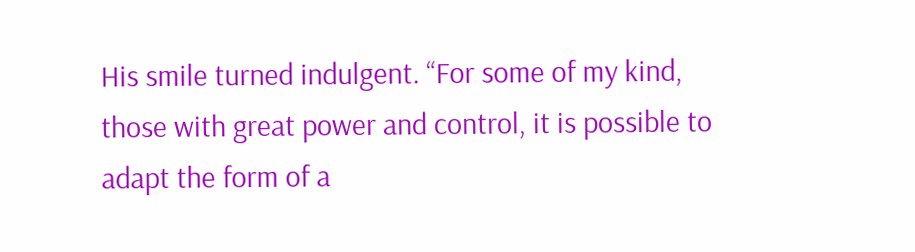His smile turned indulgent. “For some of my kind, those with great power and control, it is possible to adapt the form of a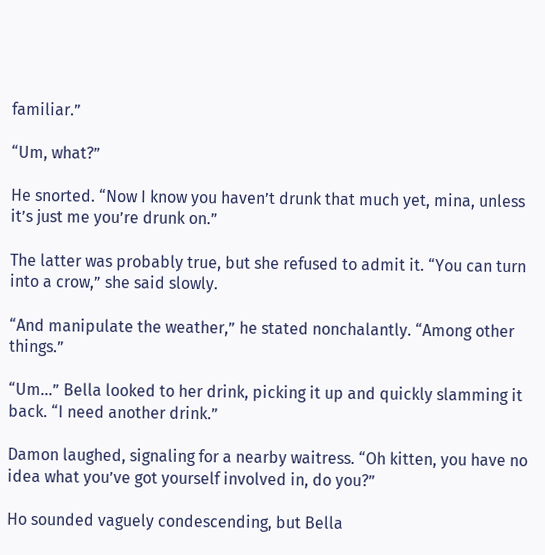familiar.”

“Um, what?”

He snorted. “Now I know you haven’t drunk that much yet, mina, unless it’s just me you’re drunk on.”

The latter was probably true, but she refused to admit it. “You can turn into a crow,” she said slowly.

“And manipulate the weather,” he stated nonchalantly. “Among other things.”

“Um…” Bella looked to her drink, picking it up and quickly slamming it back. “I need another drink.”

Damon laughed, signaling for a nearby waitress. “Oh kitten, you have no idea what you’ve got yourself involved in, do you?”

Ho sounded vaguely condescending, but Bella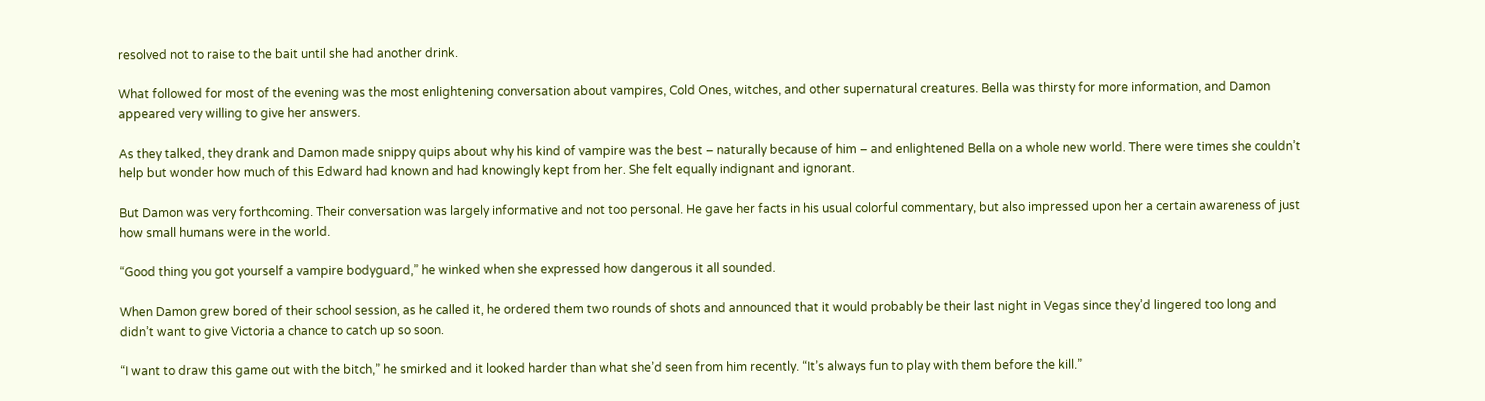resolved not to raise to the bait until she had another drink.

What followed for most of the evening was the most enlightening conversation about vampires, Cold Ones, witches, and other supernatural creatures. Bella was thirsty for more information, and Damon appeared very willing to give her answers.

As they talked, they drank and Damon made snippy quips about why his kind of vampire was the best – naturally because of him – and enlightened Bella on a whole new world. There were times she couldn’t help but wonder how much of this Edward had known and had knowingly kept from her. She felt equally indignant and ignorant.

But Damon was very forthcoming. Their conversation was largely informative and not too personal. He gave her facts in his usual colorful commentary, but also impressed upon her a certain awareness of just how small humans were in the world.

“Good thing you got yourself a vampire bodyguard,” he winked when she expressed how dangerous it all sounded.

When Damon grew bored of their school session, as he called it, he ordered them two rounds of shots and announced that it would probably be their last night in Vegas since they’d lingered too long and didn’t want to give Victoria a chance to catch up so soon.

“I want to draw this game out with the bitch,” he smirked and it looked harder than what she’d seen from him recently. “It’s always fun to play with them before the kill.”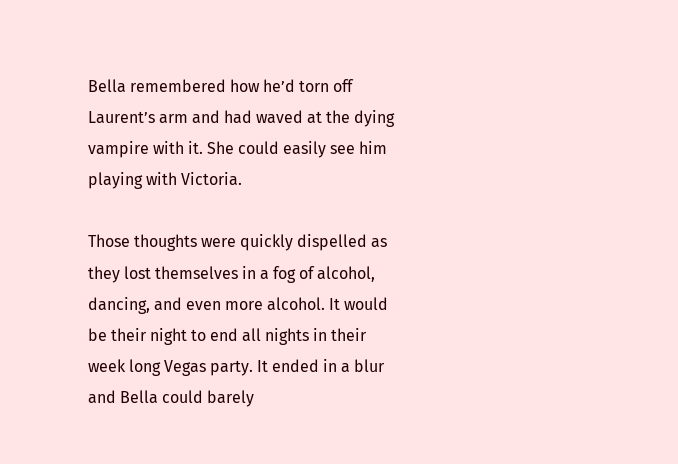Bella remembered how he’d torn off Laurent’s arm and had waved at the dying vampire with it. She could easily see him playing with Victoria.

Those thoughts were quickly dispelled as they lost themselves in a fog of alcohol, dancing, and even more alcohol. It would be their night to end all nights in their week long Vegas party. It ended in a blur and Bella could barely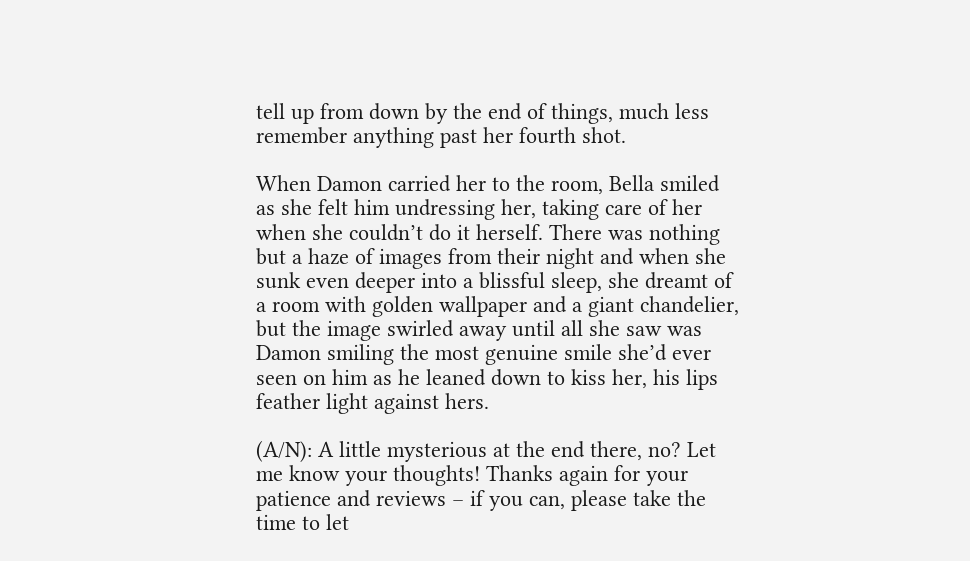tell up from down by the end of things, much less remember anything past her fourth shot.

When Damon carried her to the room, Bella smiled as she felt him undressing her, taking care of her when she couldn’t do it herself. There was nothing but a haze of images from their night and when she sunk even deeper into a blissful sleep, she dreamt of a room with golden wallpaper and a giant chandelier, but the image swirled away until all she saw was Damon smiling the most genuine smile she’d ever seen on him as he leaned down to kiss her, his lips feather light against hers.

(A/N): A little mysterious at the end there, no? Let me know your thoughts! Thanks again for your patience and reviews – if you can, please take the time to let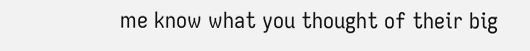me know what you thought of their big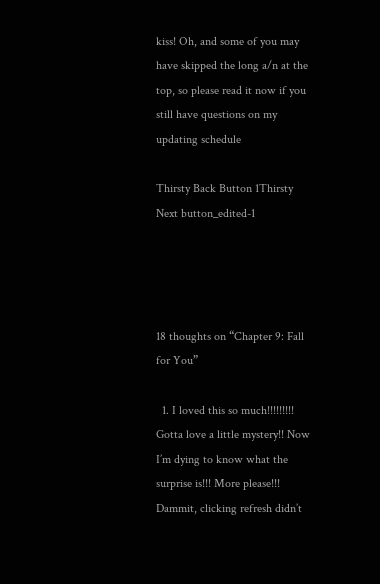kiss! Oh, and some of you may have skipped the long a/n at the top, so please read it now if you still have questions on my updating schedule

Thirsty Back Button 1Thirsty Next button_edited-1




18 thoughts on “Chapter 9: Fall for You”

  1. I loved this so much!!!!!!!!! Gotta love a little mystery!! Now I’m dying to know what the surprise is!!! More please!!! Dammit, clicking refresh didn’t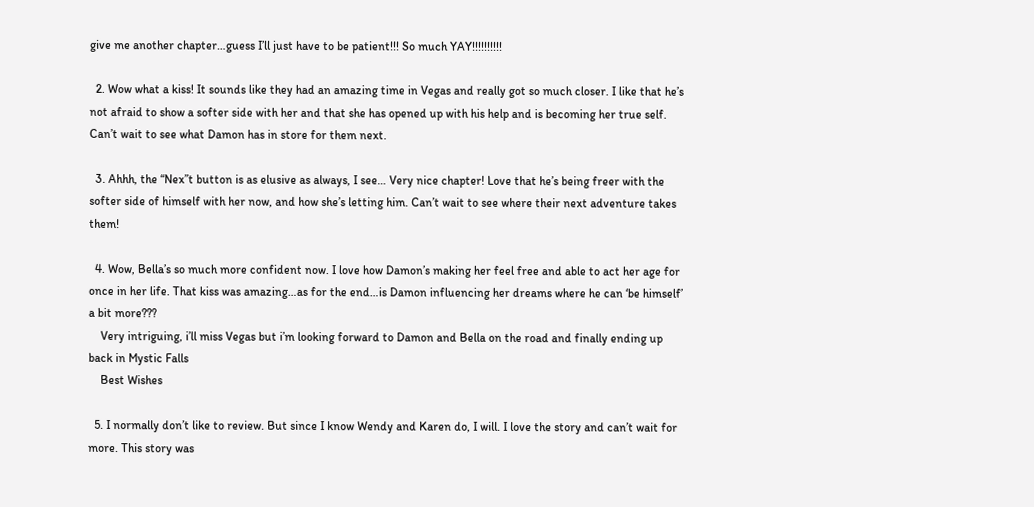give me another chapter…guess I’ll just have to be patient!!! So much YAY!!!!!!!!!!

  2. Wow what a kiss! It sounds like they had an amazing time in Vegas and really got so much closer. I like that he’s not afraid to show a softer side with her and that she has opened up with his help and is becoming her true self. Can’t wait to see what Damon has in store for them next.

  3. Ahhh, the “Nex”t button is as elusive as always, I see… Very nice chapter! Love that he’s being freer with the softer side of himself with her now, and how she’s letting him. Can’t wait to see where their next adventure takes them!

  4. Wow, Bella’s so much more confident now. I love how Damon’s making her feel free and able to act her age for once in her life. That kiss was amazing…as for the end…is Damon influencing her dreams where he can ‘be himself’ a bit more???
    Very intriguing, i’ll miss Vegas but i’m looking forward to Damon and Bella on the road and finally ending up back in Mystic Falls
    Best Wishes

  5. I normally don’t like to review. But since I know Wendy and Karen do, I will. I love the story and can’t wait for more. This story was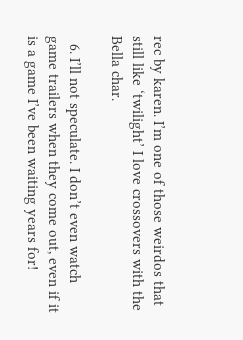rec by karen. I’m one of those weirdos that still like ‘twilight’ I love crossovers with the Bella char.

  6. I’ll not speculate. I don’t even watch game trailers when they come out, even if it is a game I’ve been waiting years for!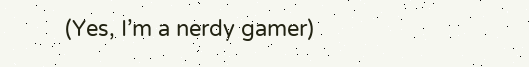(Yes, I’m a nerdy gamer)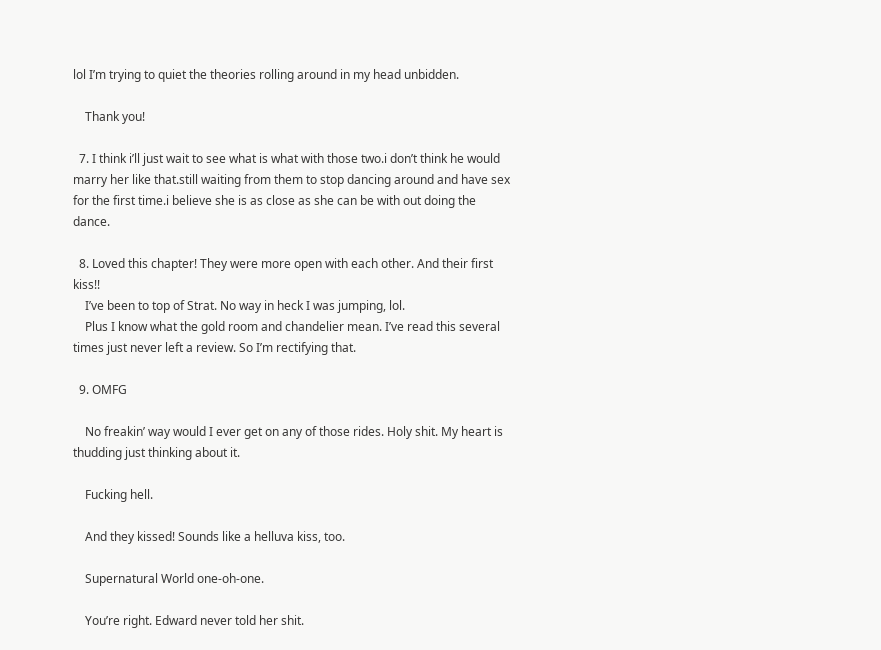lol I’m trying to quiet the theories rolling around in my head unbidden.

    Thank you!

  7. I think i’ll just wait to see what is what with those two.i don’t think he would marry her like that.still waiting from them to stop dancing around and have sex for the first time.i believe she is as close as she can be with out doing the dance.

  8. Loved this chapter! They were more open with each other. And their first kiss!!
    I’ve been to top of Strat. No way in heck I was jumping, lol.
    Plus I know what the gold room and chandelier mean. I’ve read this several times just never left a review. So I’m rectifying that.

  9. OMFG

    No freakin’ way would I ever get on any of those rides. Holy shit. My heart is thudding just thinking about it.

    Fucking hell.

    And they kissed! Sounds like a helluva kiss, too.

    Supernatural World one-oh-one.

    You’re right. Edward never told her shit.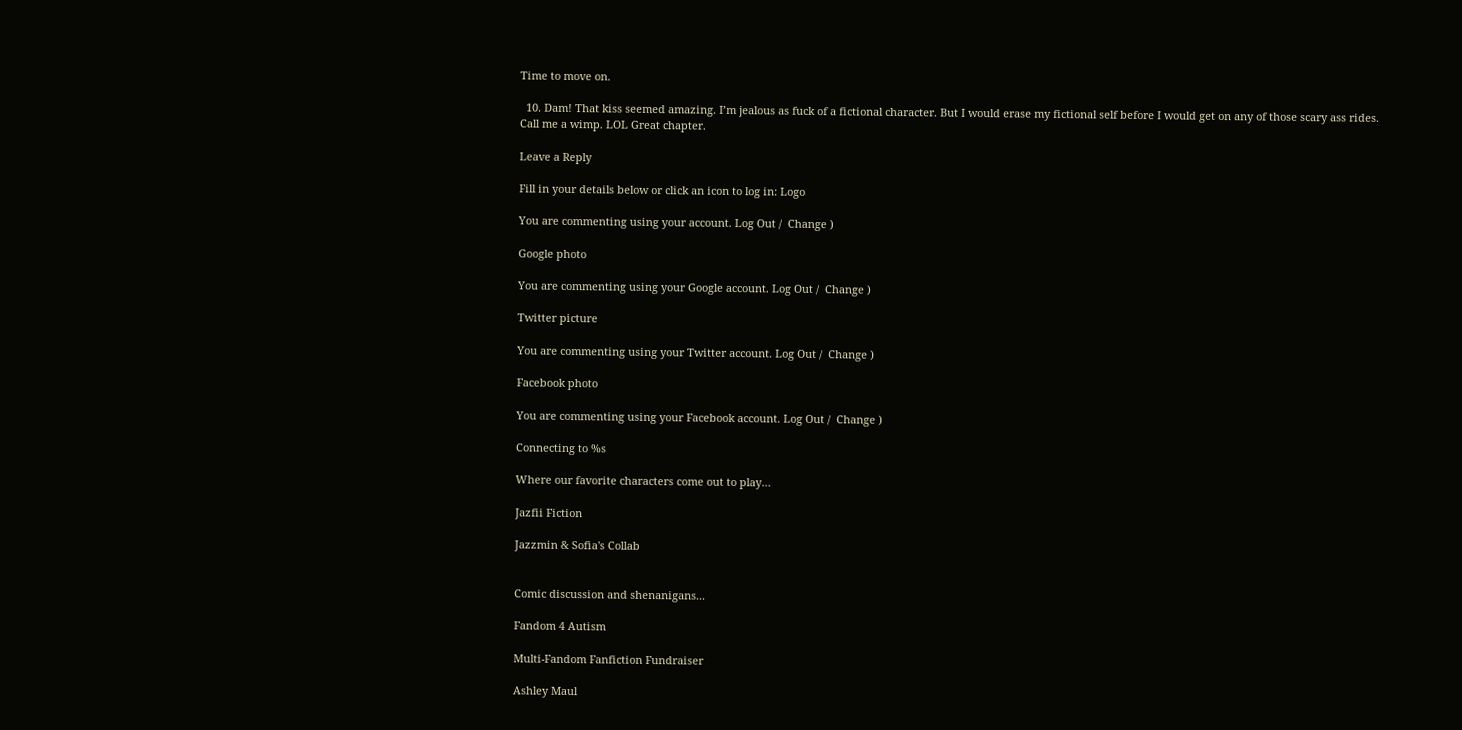Time to move on.

  10. Dam! That kiss seemed amazing. I’m jealous as fuck of a fictional character. But I would erase my fictional self before I would get on any of those scary ass rides. Call me a wimp. LOL Great chapter.

Leave a Reply

Fill in your details below or click an icon to log in: Logo

You are commenting using your account. Log Out /  Change )

Google photo

You are commenting using your Google account. Log Out /  Change )

Twitter picture

You are commenting using your Twitter account. Log Out /  Change )

Facebook photo

You are commenting using your Facebook account. Log Out /  Change )

Connecting to %s

Where our favorite characters come out to play…

Jazfii Fiction

Jazzmin & Sofia's Collab


Comic discussion and shenanigans...

Fandom 4 Autism

Multi-Fandom Fanfiction Fundraiser

Ashley Maul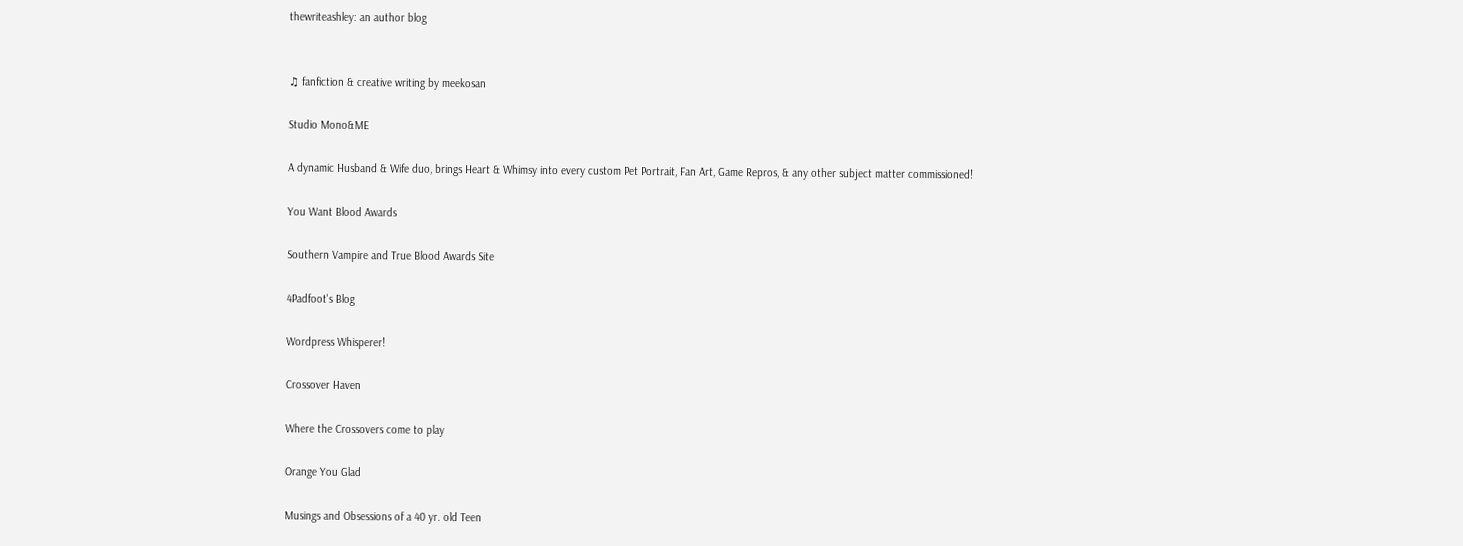thewriteashley: an author blog


♫ fanfiction & creative writing by meekosan

Studio Mono&ME

A dynamic Husband & Wife duo, brings Heart & Whimsy into every custom Pet Portrait, Fan Art, Game Repros, & any other subject matter commissioned!

You Want Blood Awards

Southern Vampire and True Blood Awards Site

4Padfoot's Blog

Wordpress Whisperer!

Crossover Haven

Where the Crossovers come to play

Orange You Glad

Musings and Obsessions of a 40 yr. old Teen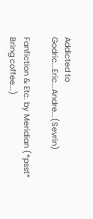Addicted to Godric...Eric...Andre...(Sevrin)

Fanfiction & Etc. by Meridian (*psst* Bring coffee...)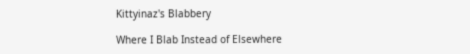Kittyinaz's Blabbery

Where I Blab Instead of Elsewhere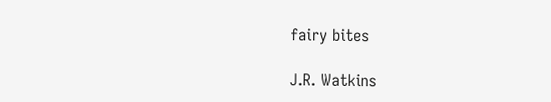fairy bites

J.R. Watkins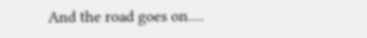And the road goes on....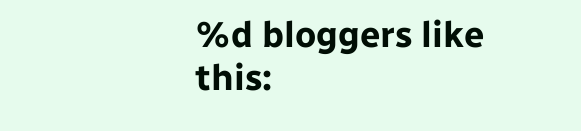%d bloggers like this: